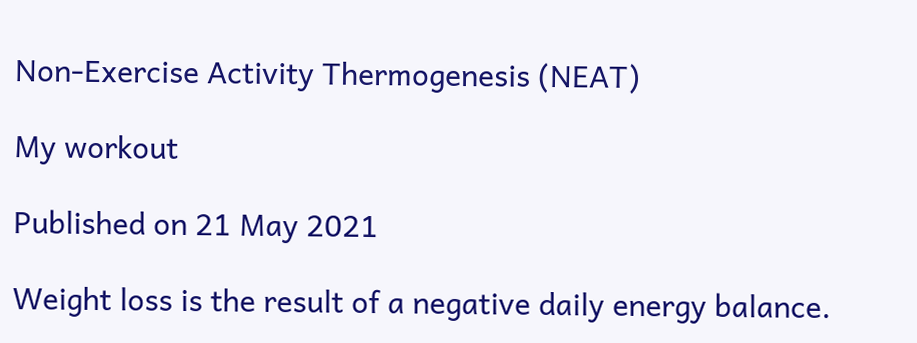Non-Exercise Activity Thermogenesis (NEAT)

My workout

Published on 21 May 2021

Weight loss is the result of a negative daily energy balance.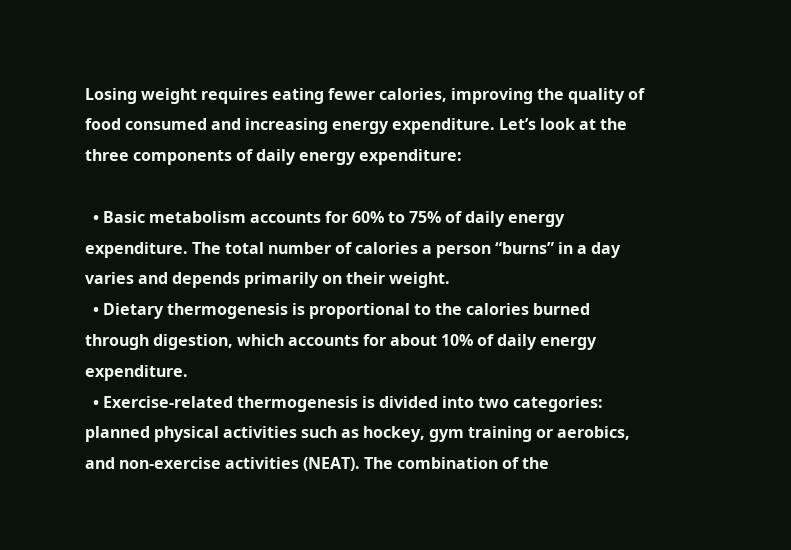Losing weight requires eating fewer calories, improving the quality of food consumed and increasing energy expenditure. Let’s look at the three components of daily energy expenditure:

  • Basic metabolism accounts for 60% to 75% of daily energy expenditure. The total number of calories a person “burns” in a day varies and depends primarily on their weight.
  • Dietary thermogenesis is proportional to the calories burned through digestion, which accounts for about 10% of daily energy expenditure.
  • Exercise-related thermogenesis is divided into two categories: planned physical activities such as hockey, gym training or aerobics, and non-exercise activities (NEAT). The combination of the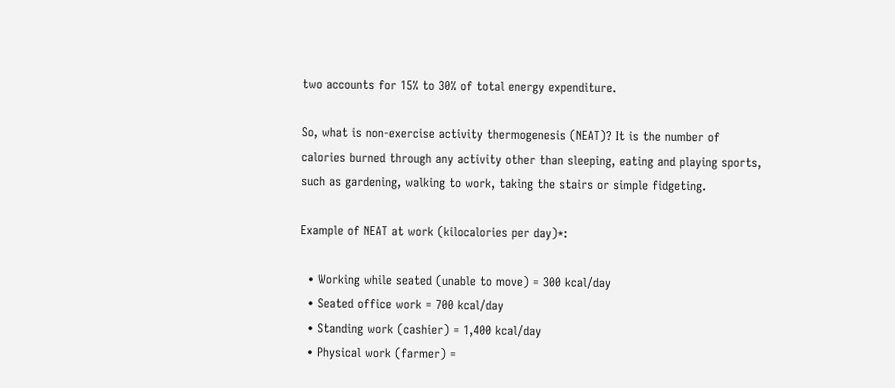two accounts for 15% to 30% of total energy expenditure.

So, what is non-exercise activity thermogenesis (NEAT)? It is the number of calories burned through any activity other than sleeping, eating and playing sports, such as gardening, walking to work, taking the stairs or simple fidgeting.

Example of NEAT at work (kilocalories per day)*:

  • Working while seated (unable to move) = 300 kcal/day
  • Seated office work = 700 kcal/day
  • Standing work (cashier) = 1,400 kcal/day
  • Physical work (farmer) =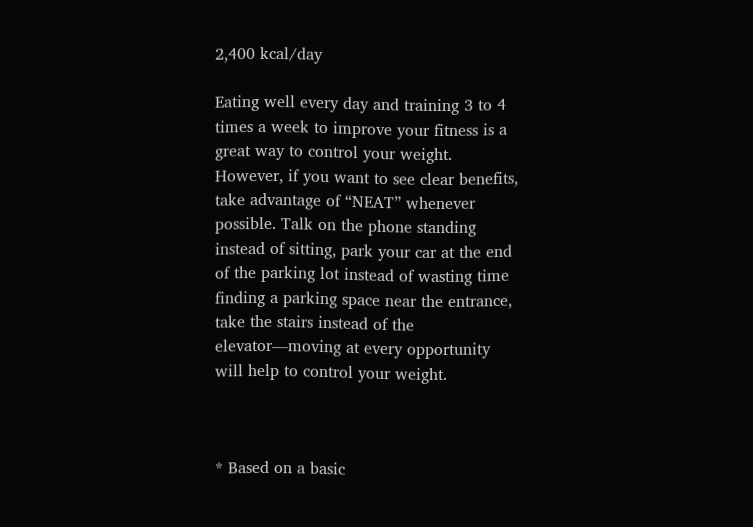2,400 kcal/day

Eating well every day and training 3 to 4 times a week to improve your fitness is a great way to control your weight. However, if you want to see clear benefits, take advantage of “NEAT” whenever possible. Talk on the phone standing instead of sitting, park your car at the end of the parking lot instead of wasting time finding a parking space near the entrance, take the stairs instead of the elevator—moving at every opportunity will help to control your weight.



* Based on a basic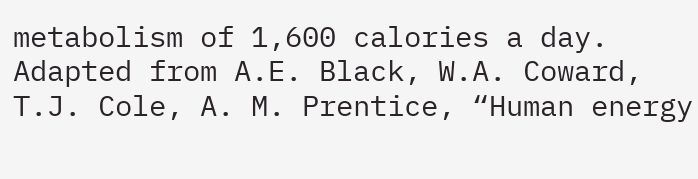metabolism of 1,600 calories a day. Adapted from A.E. Black, W.A. Coward, T.J. Cole, A. M. Prentice, “Human energy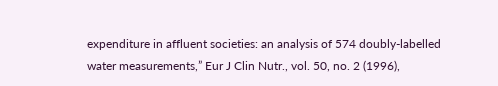expenditure in affluent societies: an analysis of 574 doubly-labelled water measurements,” Eur J Clin Nutr., vol. 50, no. 2 (1996),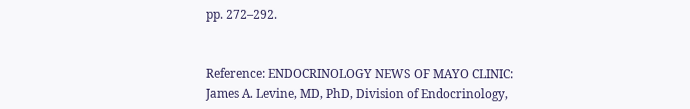pp. 272–292.


Reference: ENDOCRINOLOGY NEWS OF MAYO CLINIC: James A. Levine, MD, PhD, Division of Endocrinology,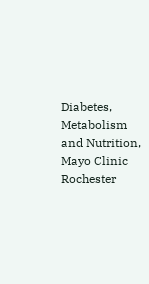Diabetes, Metabolism and Nutrition, Mayo Clinic Rochester